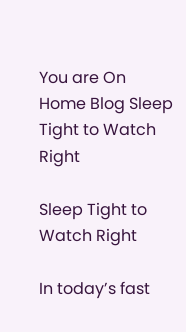You are On
Home Blog Sleep Tight to Watch Right

Sleep Tight to Watch Right

In today’s fast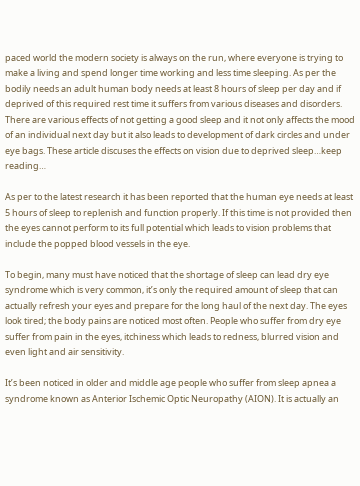paced world the modern society is always on the run, where everyone is trying to make a living and spend longer time working and less time sleeping. As per the bodily needs an adult human body needs at least 8 hours of sleep per day and if deprived of this required rest time it suffers from various diseases and disorders. There are various effects of not getting a good sleep and it not only affects the mood of an individual next day but it also leads to development of dark circles and under eye bags. These article discuses the effects on vision due to deprived sleep…keep reading…

As per to the latest research it has been reported that the human eye needs at least 5 hours of sleep to replenish and function properly. If this time is not provided then the eyes cannot perform to its full potential which leads to vision problems that include the popped blood vessels in the eye.

To begin, many must have noticed that the shortage of sleep can lead dry eye syndrome which is very common, it’s only the required amount of sleep that can actually refresh your eyes and prepare for the long haul of the next day. The eyes look tired; the body pains are noticed most often. People who suffer from dry eye suffer from pain in the eyes, itchiness which leads to redness, blurred vision and even light and air sensitivity.

It’s been noticed in older and middle age people who suffer from sleep apnea a syndrome known as Anterior Ischemic Optic Neuropathy (AION). It is actually an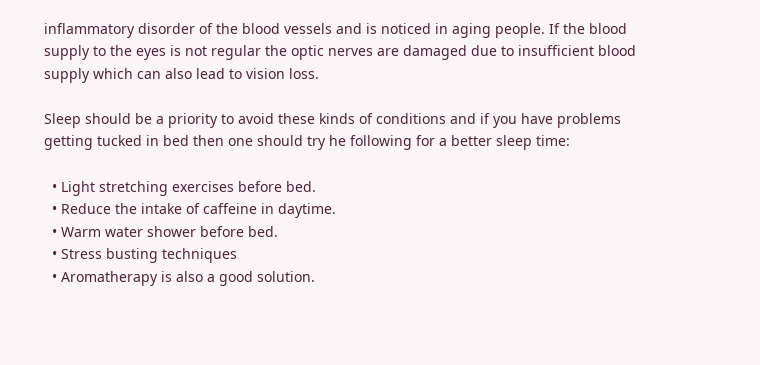inflammatory disorder of the blood vessels and is noticed in aging people. If the blood supply to the eyes is not regular the optic nerves are damaged due to insufficient blood supply which can also lead to vision loss.

Sleep should be a priority to avoid these kinds of conditions and if you have problems getting tucked in bed then one should try he following for a better sleep time:

  • Light stretching exercises before bed.
  • Reduce the intake of caffeine in daytime.
  • Warm water shower before bed.
  • Stress busting techniques
  • Aromatherapy is also a good solution.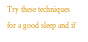Try these techniques for a good sleep and if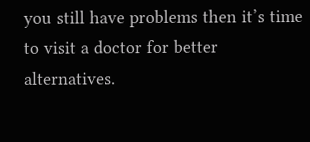you still have problems then it’s time to visit a doctor for better alternatives.